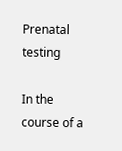Prenatal testing

In the course of a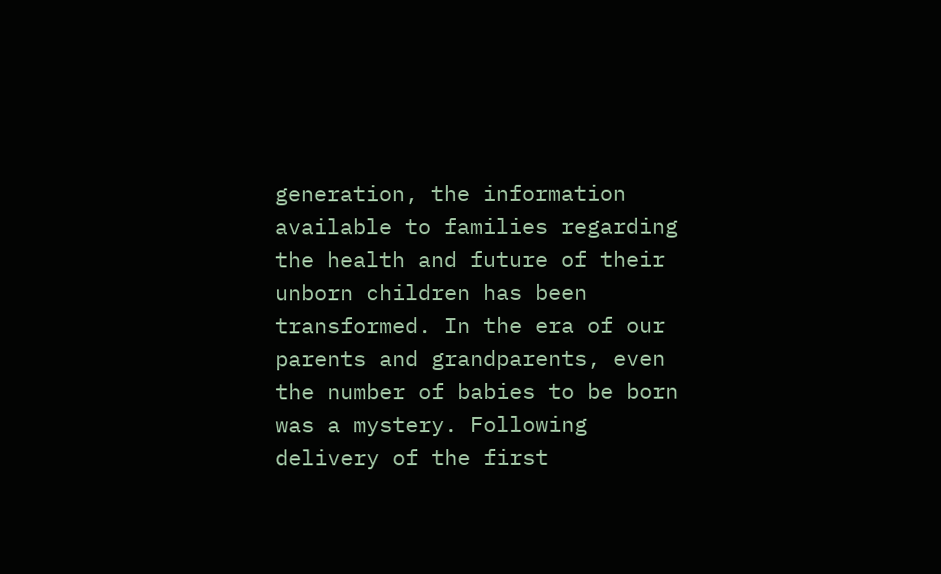generation, the information available to families regarding the health and future of their unborn children has been transformed. In the era of our parents and grandparents, even the number of babies to be born was a mystery. Following delivery of the first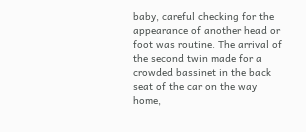baby, careful checking for the appearance of another head or foot was routine. The arrival of the second twin made for a crowded bassinet in the back seat of the car on the way home,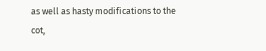as well as hasty modifications to the cot,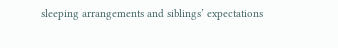sleeping arrangements and siblings’ expectations